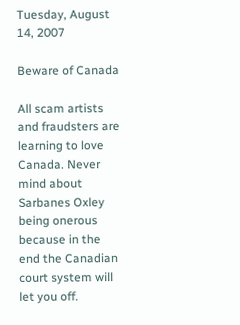Tuesday, August 14, 2007

Beware of Canada

All scam artists and fraudsters are learning to love Canada. Never mind about Sarbanes Oxley being onerous because in the end the Canadian court system will let you off.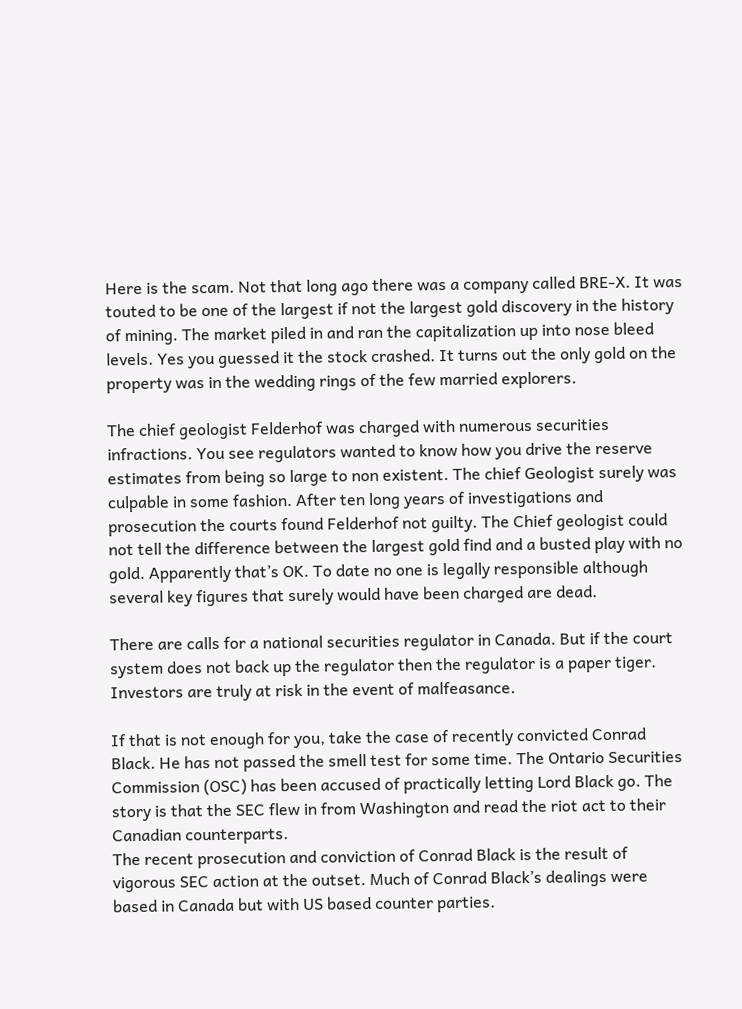Here is the scam. Not that long ago there was a company called BRE-X. It was touted to be one of the largest if not the largest gold discovery in the history of mining. The market piled in and ran the capitalization up into nose bleed levels. Yes you guessed it the stock crashed. It turns out the only gold on the property was in the wedding rings of the few married explorers.

The chief geologist Felderhof was charged with numerous securities infractions. You see regulators wanted to know how you drive the reserve estimates from being so large to non existent. The chief Geologist surely was culpable in some fashion. After ten long years of investigations and prosecution the courts found Felderhof not guilty. The Chief geologist could not tell the difference between the largest gold find and a busted play with no gold. Apparently that’s OK. To date no one is legally responsible although several key figures that surely would have been charged are dead.

There are calls for a national securities regulator in Canada. But if the court system does not back up the regulator then the regulator is a paper tiger. Investors are truly at risk in the event of malfeasance.

If that is not enough for you, take the case of recently convicted Conrad Black. He has not passed the smell test for some time. The Ontario Securities Commission (OSC) has been accused of practically letting Lord Black go. The story is that the SEC flew in from Washington and read the riot act to their Canadian counterparts.
The recent prosecution and conviction of Conrad Black is the result of vigorous SEC action at the outset. Much of Conrad Black’s dealings were based in Canada but with US based counter parties.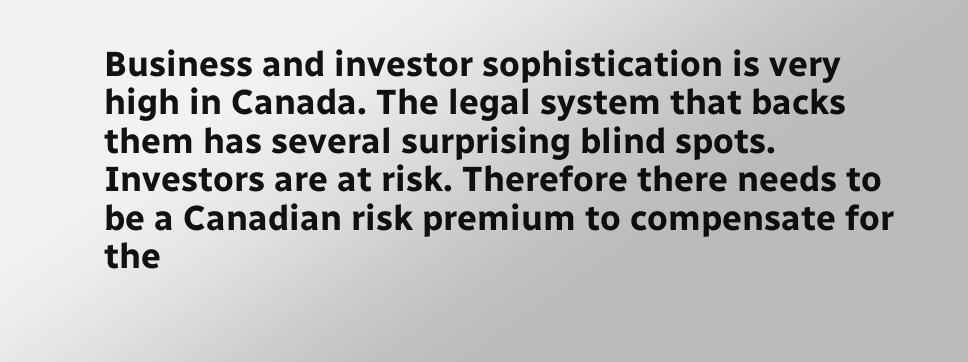Business and investor sophistication is very high in Canada. The legal system that backs them has several surprising blind spots. Investors are at risk. Therefore there needs to be a Canadian risk premium to compensate for the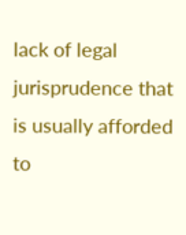lack of legal jurisprudence that is usually afforded to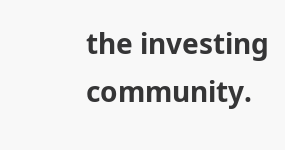the investing community.